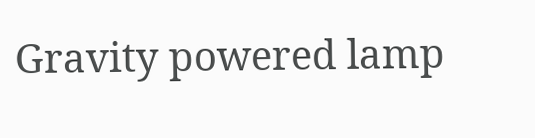Gravity powered lamp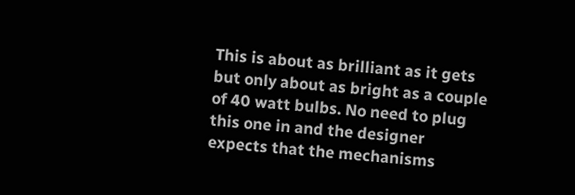This is about as brilliant as it gets but only about as bright as a couple of 40 watt bulbs. No need to plug this one in and the designer expects that the mechanisms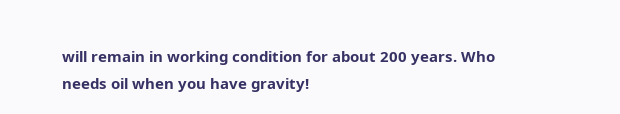will remain in working condition for about 200 years. Who needs oil when you have gravity!